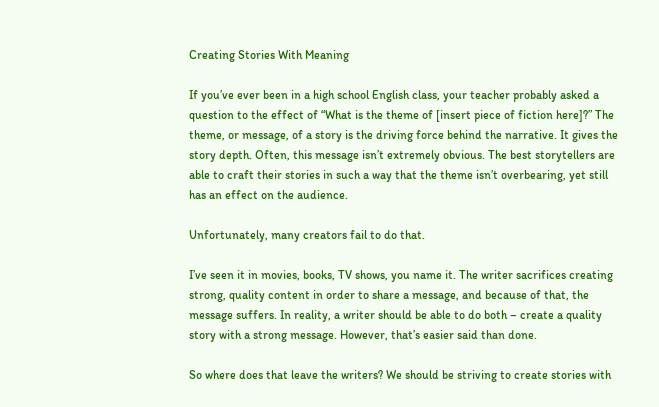Creating Stories With Meaning

If you’ve ever been in a high school English class, your teacher probably asked a question to the effect of “What is the theme of [insert piece of fiction here]?” The theme, or message, of a story is the driving force behind the narrative. It gives the story depth. Often, this message isn’t extremely obvious. The best storytellers are able to craft their stories in such a way that the theme isn’t overbearing, yet still has an effect on the audience.

Unfortunately, many creators fail to do that.

I’ve seen it in movies, books, TV shows, you name it. The writer sacrifices creating strong, quality content in order to share a message, and because of that, the message suffers. In reality, a writer should be able to do both – create a quality story with a strong message. However, that’s easier said than done.

So where does that leave the writers? We should be striving to create stories with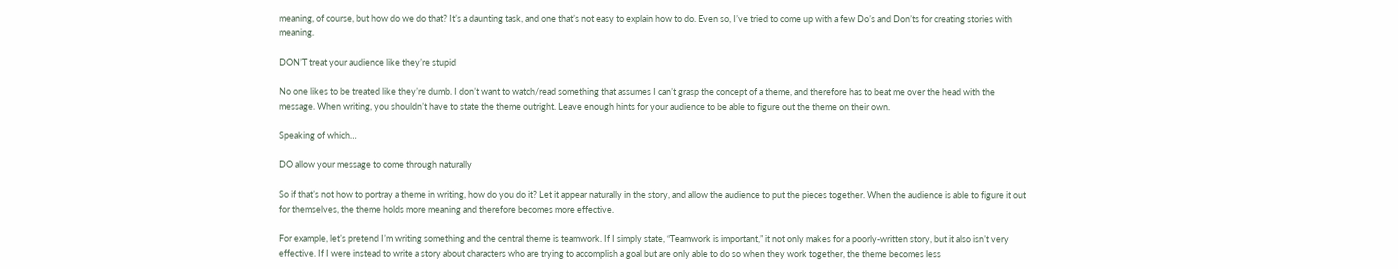meaning, of course, but how do we do that? It’s a daunting task, and one that’s not easy to explain how to do. Even so, I’ve tried to come up with a few Do’s and Don’ts for creating stories with meaning.

DON’T treat your audience like they’re stupid

No one likes to be treated like they’re dumb. I don’t want to watch/read something that assumes I can’t grasp the concept of a theme, and therefore has to beat me over the head with the message. When writing, you shouldn’t have to state the theme outright. Leave enough hints for your audience to be able to figure out the theme on their own.

Speaking of which…

DO allow your message to come through naturally

So if that’s not how to portray a theme in writing, how do you do it? Let it appear naturally in the story, and allow the audience to put the pieces together. When the audience is able to figure it out for themselves, the theme holds more meaning and therefore becomes more effective.

For example, let’s pretend I’m writing something and the central theme is teamwork. If I simply state, “Teamwork is important,” it not only makes for a poorly-written story, but it also isn’t very effective. If I were instead to write a story about characters who are trying to accomplish a goal but are only able to do so when they work together, the theme becomes less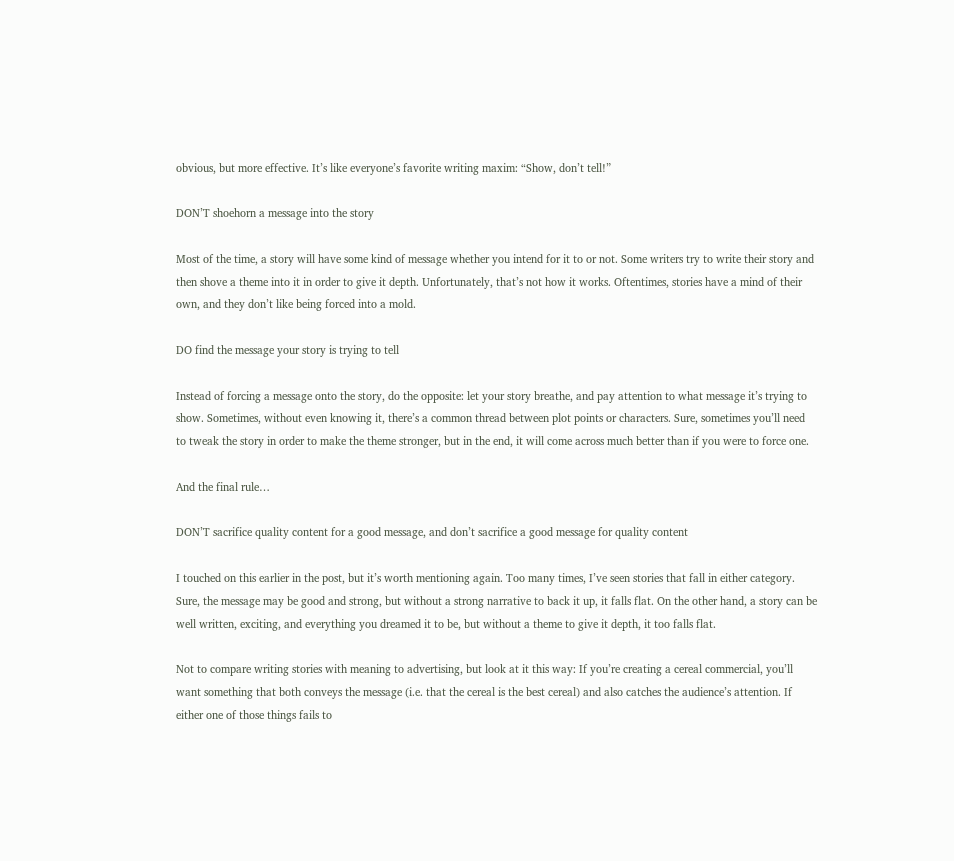obvious, but more effective. It’s like everyone’s favorite writing maxim: “Show, don’t tell!”

DON’T shoehorn a message into the story

Most of the time, a story will have some kind of message whether you intend for it to or not. Some writers try to write their story and then shove a theme into it in order to give it depth. Unfortunately, that’s not how it works. Oftentimes, stories have a mind of their own, and they don’t like being forced into a mold.

DO find the message your story is trying to tell

Instead of forcing a message onto the story, do the opposite: let your story breathe, and pay attention to what message it’s trying to show. Sometimes, without even knowing it, there’s a common thread between plot points or characters. Sure, sometimes you’ll need to tweak the story in order to make the theme stronger, but in the end, it will come across much better than if you were to force one.

And the final rule…

DON’T sacrifice quality content for a good message, and don’t sacrifice a good message for quality content

I touched on this earlier in the post, but it’s worth mentioning again. Too many times, I’ve seen stories that fall in either category. Sure, the message may be good and strong, but without a strong narrative to back it up, it falls flat. On the other hand, a story can be well written, exciting, and everything you dreamed it to be, but without a theme to give it depth, it too falls flat.

Not to compare writing stories with meaning to advertising, but look at it this way: If you’re creating a cereal commercial, you’ll want something that both conveys the message (i.e. that the cereal is the best cereal) and also catches the audience’s attention. If either one of those things fails to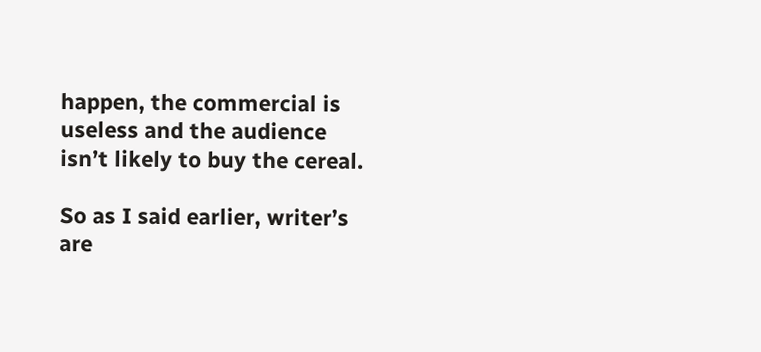happen, the commercial is useless and the audience isn’t likely to buy the cereal.

So as I said earlier, writer’s are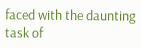faced with the daunting task of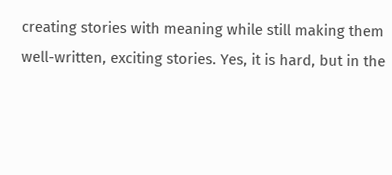creating stories with meaning while still making them well-written, exciting stories. Yes, it is hard, but in the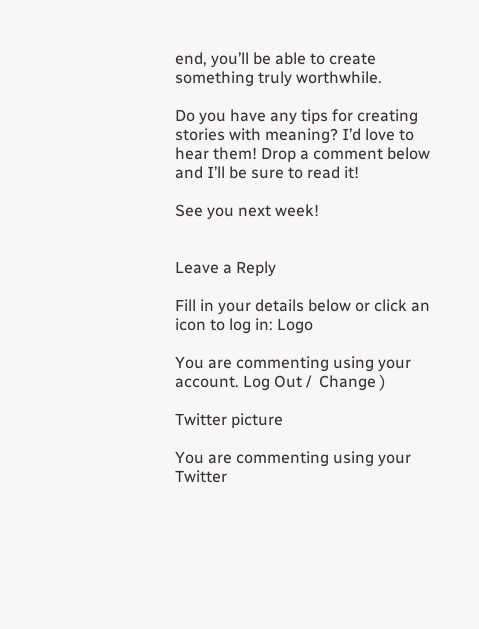end, you’ll be able to create something truly worthwhile.

Do you have any tips for creating stories with meaning? I’d love to hear them! Drop a comment below and I’ll be sure to read it!

See you next week!


Leave a Reply

Fill in your details below or click an icon to log in: Logo

You are commenting using your account. Log Out /  Change )

Twitter picture

You are commenting using your Twitter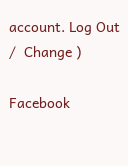account. Log Out /  Change )

Facebook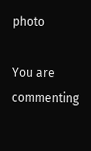photo

You are commenting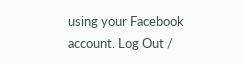using your Facebook account. Log Out /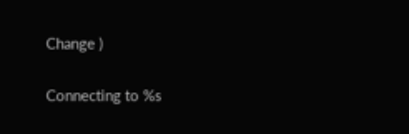Change )

Connecting to %s